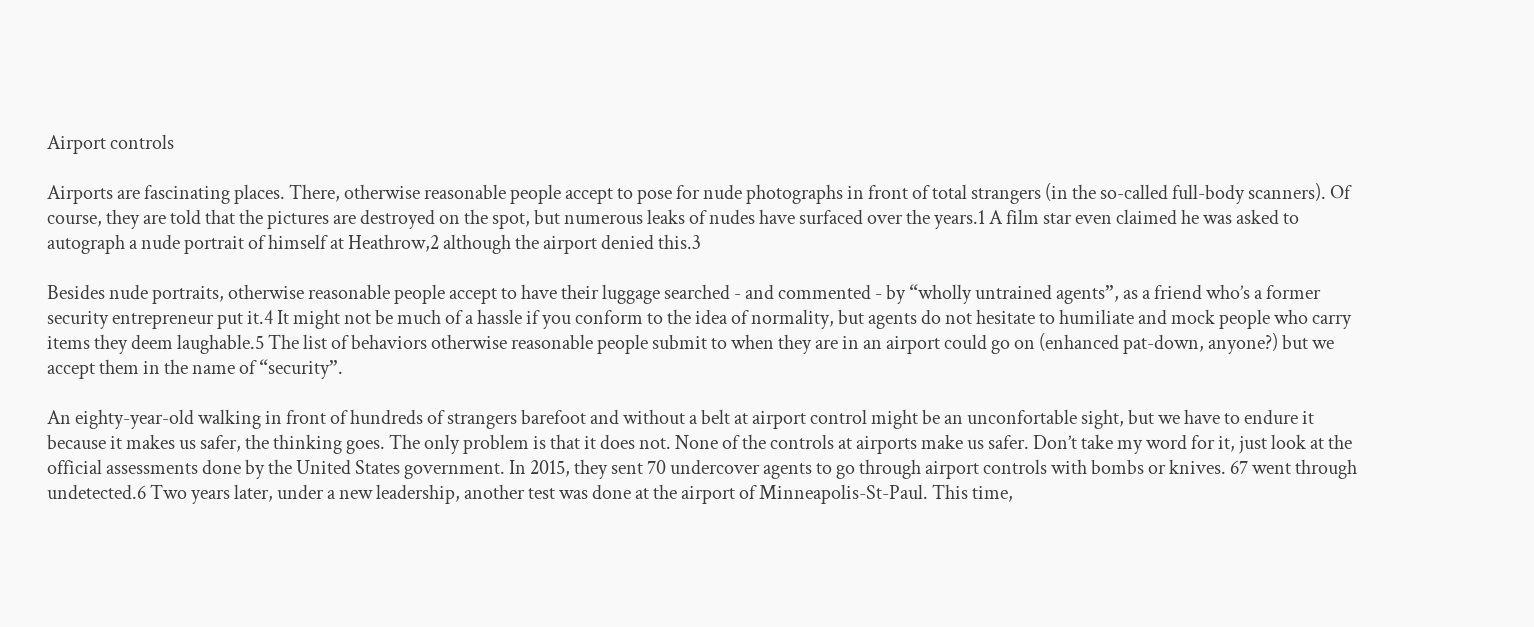Airport controls

Airports are fascinating places. There, otherwise reasonable people accept to pose for nude photographs in front of total strangers (in the so-called full-body scanners). Of course, they are told that the pictures are destroyed on the spot, but numerous leaks of nudes have surfaced over the years.1 A film star even claimed he was asked to autograph a nude portrait of himself at Heathrow,2 although the airport denied this.3

Besides nude portraits, otherwise reasonable people accept to have their luggage searched - and commented - by “wholly untrained agents”, as a friend who’s a former security entrepreneur put it.4 It might not be much of a hassle if you conform to the idea of normality, but agents do not hesitate to humiliate and mock people who carry items they deem laughable.5 The list of behaviors otherwise reasonable people submit to when they are in an airport could go on (enhanced pat-down, anyone?) but we accept them in the name of “security”.

An eighty-year-old walking in front of hundreds of strangers barefoot and without a belt at airport control might be an unconfortable sight, but we have to endure it because it makes us safer, the thinking goes. The only problem is that it does not. None of the controls at airports make us safer. Don’t take my word for it, just look at the official assessments done by the United States government. In 2015, they sent 70 undercover agents to go through airport controls with bombs or knives. 67 went through undetected.6 Two years later, under a new leadership, another test was done at the airport of Minneapolis-St-Paul. This time,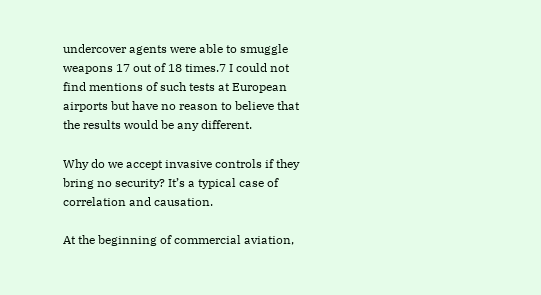undercover agents were able to smuggle weapons 17 out of 18 times.7 I could not find mentions of such tests at European airports but have no reason to believe that the results would be any different.

Why do we accept invasive controls if they bring no security? It’s a typical case of correlation and causation.

At the beginning of commercial aviation,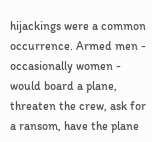hijackings were a common occurrence. Armed men - occasionally women - would board a plane, threaten the crew, ask for a ransom, have the plane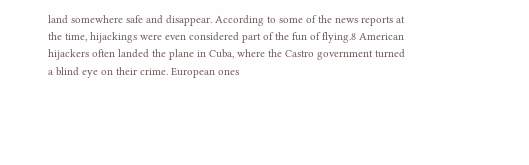land somewhere safe and disappear. According to some of the news reports at the time, hijackings were even considered part of the fun of flying.8 American hijackers often landed the plane in Cuba, where the Castro government turned a blind eye on their crime. European ones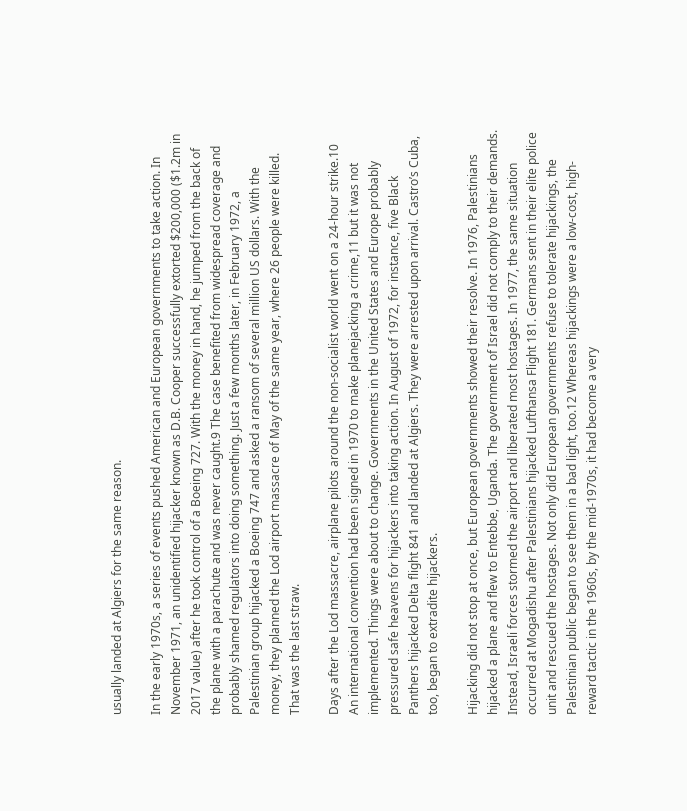usually landed at Algiers for the same reason.

In the early 1970s, a series of events pushed American and European governments to take action. In November 1971, an unidentified hijacker known as D.B. Cooper successfully extorted $200,000 ($1.2m in 2017 value) after he took control of a Boeing 727. With the money in hand, he jumped from the back of the plane with a parachute and was never caught.9 The case benefited from widespread coverage and probably shamed regulators into doing something. Just a few months later, in February 1972, a Palestinian group hijacked a Boeing 747 and asked a ransom of several million US dollars. With the money, they planned the Lod airport massacre of May of the same year, where 26 people were killed. That was the last straw.

Days after the Lod massacre, airplane pilots around the non-socialist world went on a 24-hour strike.10 An international convention had been signed in 1970 to make planejacking a crime,11 but it was not implemented. Things were about to change. Governments in the United States and Europe probably pressured safe heavens for hijackers into taking action. In August of 1972, for instance, five Black Panthers hijacked Delta flight 841 and landed at Algiers. They were arrested upon arrival. Castro’s Cuba, too, began to extradite hijackers.

Hijacking did not stop at once, but European governments showed their resolve. In 1976, Palestinians hijacked a plane and flew to Entebbe, Uganda. The government of Israel did not comply to their demands. Instead, Israeli forces stormed the airport and liberated most hostages. In 1977, the same situation occurred at Mogadishu after Palestinians hijacked Lufthansa Flight 181. Germans sent in their elite police unit and rescued the hostages. Not only did European governments refuse to tolerate hijackings, the Palestinian public began to see them in a bad light, too.12 Whereas hijackings were a low-cost, high-reward tactic in the 1960s, by the mid-1970s, it had become a very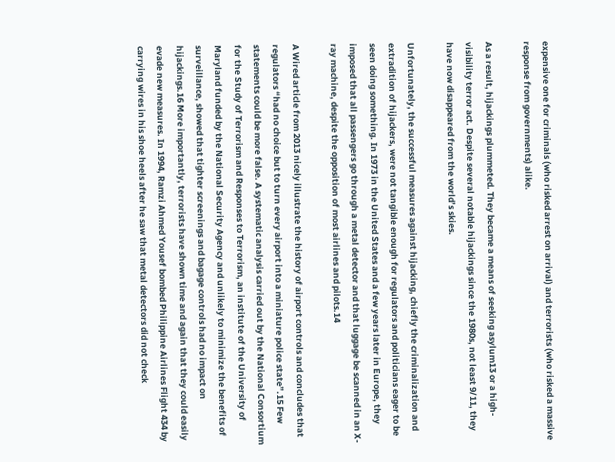expensive one for criminals (who risked arrest on arrival) and terrorists (who risked a massive response from governments) alike.

As a result, hijackings plummeted. They became a means of seeking asylum13 or a high-visibility terror act. Despite several notable hijackings since the 1980s, not least 9/11, they have now disappeared from the world’s skies.

Unfortunately, the successful measures against hijacking, chiefly the criminalization and extradition of hijackers, were not tangible enough for regulators and politicians eager to be seen doing something. In 1973 in the United States and a few years later in Europe, they imposed that all passengers go through a metal detector and that luggage be scanned in an X-ray machine, despite the opposition of most airlines and pilots.14

A Wired article from 2013 nicely illustrate the history of airport controls and concludes that regulators “had no choice but to turn every airport into a miniature police state”.15 Few statements could be more false. A systematic analysis carried out by the National Consortium for the Study of Terrorism and Responses to Terrorism, an institute of the University of Maryland funded by the National Security Agency and unlikely to minimize the benefits of surveillance, showed that tighter screenings and bagage controls had no impact on hijackings.16 More importantly, terrorists have shown time and again that they could easily evade new measures. In 1994, Ramzi Ahmed Yousef bombed Philippine Airlines Flight 434 by carrying wires in his shoe heels after he saw that metal detectors did not check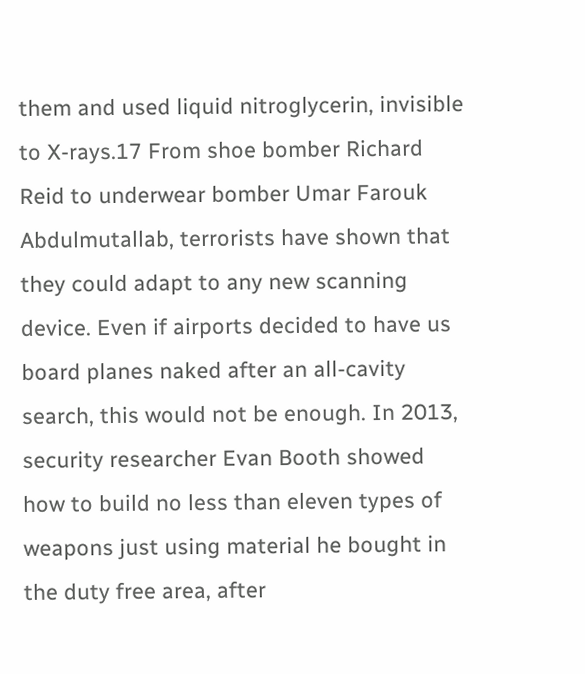them and used liquid nitroglycerin, invisible to X-rays.17 From shoe bomber Richard Reid to underwear bomber Umar Farouk Abdulmutallab, terrorists have shown that they could adapt to any new scanning device. Even if airports decided to have us board planes naked after an all-cavity search, this would not be enough. In 2013, security researcher Evan Booth showed how to build no less than eleven types of weapons just using material he bought in the duty free area, after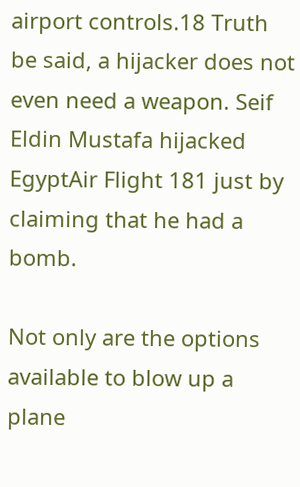airport controls.18 Truth be said, a hijacker does not even need a weapon. Seif Eldin Mustafa hijacked EgyptAir Flight 181 just by claiming that he had a bomb.

Not only are the options available to blow up a plane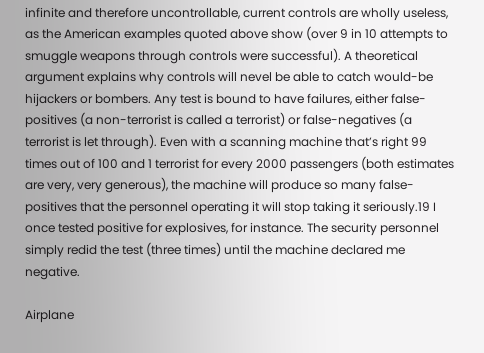infinite and therefore uncontrollable, current controls are wholly useless, as the American examples quoted above show (over 9 in 10 attempts to smuggle weapons through controls were successful). A theoretical argument explains why controls will nevel be able to catch would-be hijackers or bombers. Any test is bound to have failures, either false-positives (a non-terrorist is called a terrorist) or false-negatives (a terrorist is let through). Even with a scanning machine that’s right 99 times out of 100 and 1 terrorist for every 2000 passengers (both estimates are very, very generous), the machine will produce so many false-positives that the personnel operating it will stop taking it seriously.19 I once tested positive for explosives, for instance. The security personnel simply redid the test (three times) until the machine declared me negative.

Airplane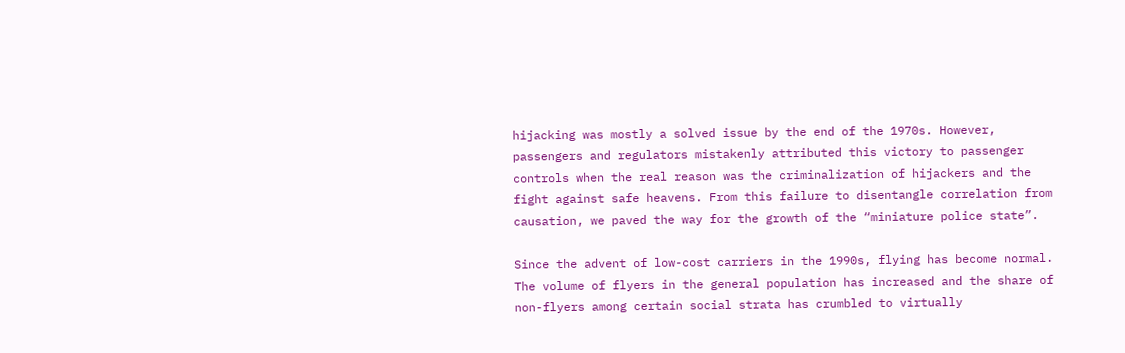hijacking was mostly a solved issue by the end of the 1970s. However, passengers and regulators mistakenly attributed this victory to passenger controls when the real reason was the criminalization of hijackers and the fight against safe heavens. From this failure to disentangle correlation from causation, we paved the way for the growth of the “miniature police state”.

Since the advent of low-cost carriers in the 1990s, flying has become normal. The volume of flyers in the general population has increased and the share of non-flyers among certain social strata has crumbled to virtually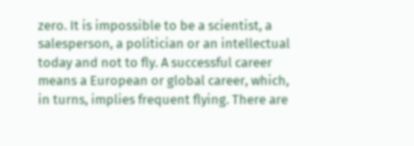zero. It is impossible to be a scientist, a salesperson, a politician or an intellectual today and not to fly. A successful career means a European or global career, which, in turns, implies frequent flying. There are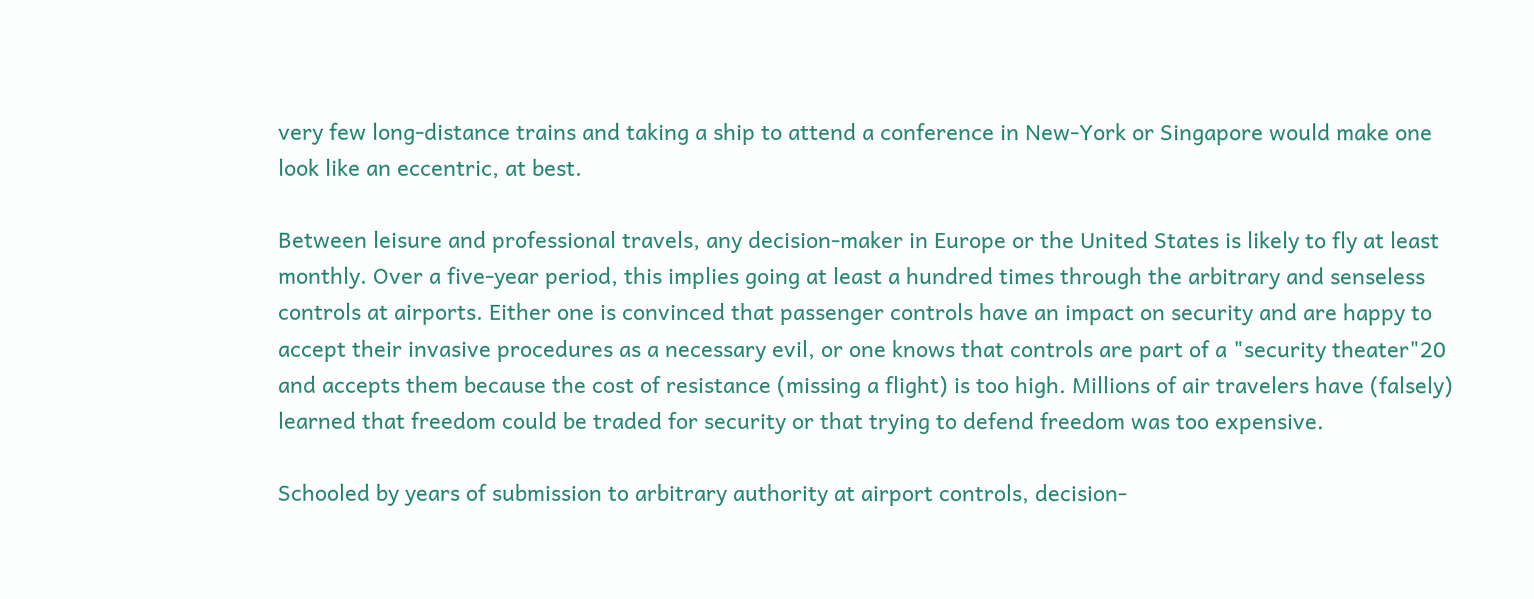very few long-distance trains and taking a ship to attend a conference in New-York or Singapore would make one look like an eccentric, at best.

Between leisure and professional travels, any decision-maker in Europe or the United States is likely to fly at least monthly. Over a five-year period, this implies going at least a hundred times through the arbitrary and senseless controls at airports. Either one is convinced that passenger controls have an impact on security and are happy to accept their invasive procedures as a necessary evil, or one knows that controls are part of a "security theater"20 and accepts them because the cost of resistance (missing a flight) is too high. Millions of air travelers have (falsely) learned that freedom could be traded for security or that trying to defend freedom was too expensive.

Schooled by years of submission to arbitrary authority at airport controls, decision-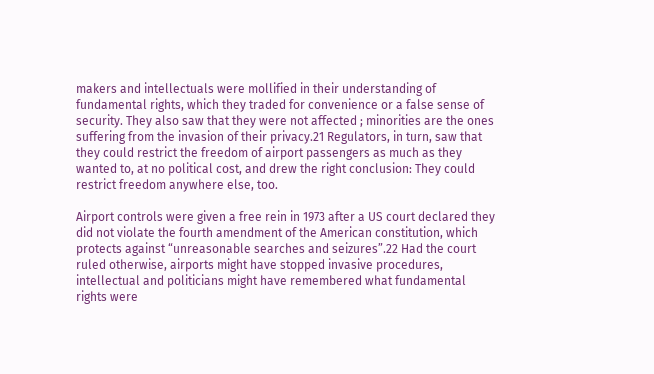makers and intellectuals were mollified in their understanding of fundamental rights, which they traded for convenience or a false sense of security. They also saw that they were not affected ; minorities are the ones suffering from the invasion of their privacy.21 Regulators, in turn, saw that they could restrict the freedom of airport passengers as much as they wanted to, at no political cost, and drew the right conclusion: They could restrict freedom anywhere else, too.

Airport controls were given a free rein in 1973 after a US court declared they did not violate the fourth amendment of the American constitution, which protects against “unreasonable searches and seizures”.22 Had the court ruled otherwise, airports might have stopped invasive procedures, intellectual and politicians might have remembered what fundamental rights were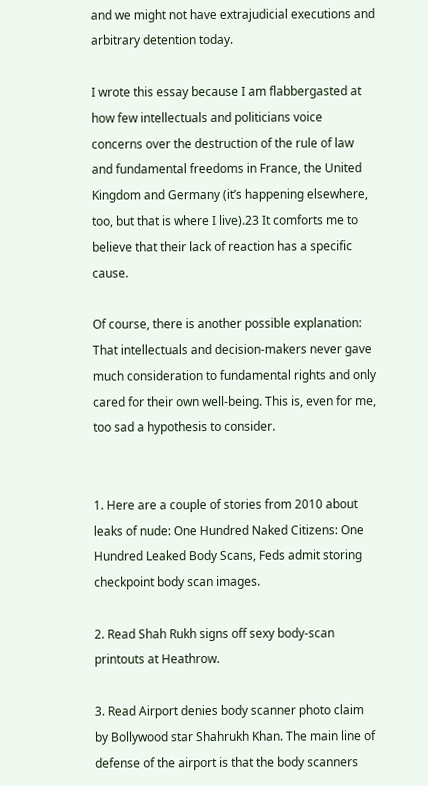and we might not have extrajudicial executions and arbitrary detention today.

I wrote this essay because I am flabbergasted at how few intellectuals and politicians voice concerns over the destruction of the rule of law and fundamental freedoms in France, the United Kingdom and Germany (it’s happening elsewhere, too, but that is where I live).23 It comforts me to believe that their lack of reaction has a specific cause.

Of course, there is another possible explanation: That intellectuals and decision-makers never gave much consideration to fundamental rights and only cared for their own well-being. This is, even for me, too sad a hypothesis to consider.


1. Here are a couple of stories from 2010 about leaks of nude: One Hundred Naked Citizens: One Hundred Leaked Body Scans, Feds admit storing checkpoint body scan images.

2. Read Shah Rukh signs off sexy body-scan printouts at Heathrow.

3. Read Airport denies body scanner photo claim by Bollywood star Shahrukh Khan. The main line of defense of the airport is that the body scanners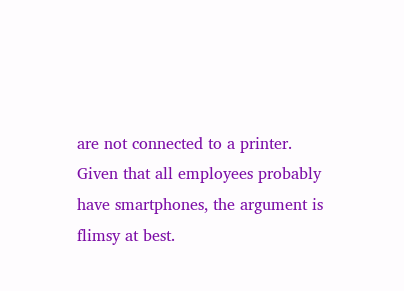are not connected to a printer. Given that all employees probably have smartphones, the argument is flimsy at best.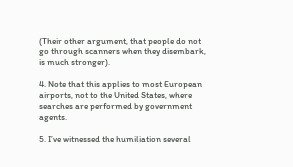(Their other argument, that people do not go through scanners when they disembark, is much stronger).

4. Note that this applies to most European airports, not to the United States, where searches are performed by government agents.

5. I’ve witnessed the humiliation several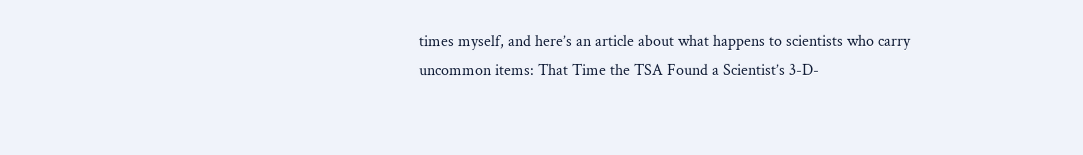times myself, and here’s an article about what happens to scientists who carry uncommon items: That Time the TSA Found a Scientist’s 3-D-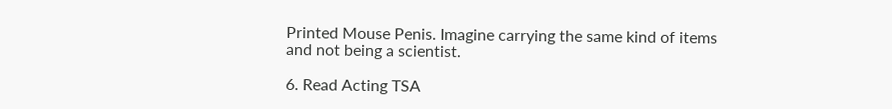Printed Mouse Penis. Imagine carrying the same kind of items and not being a scientist.

6. Read Acting TSA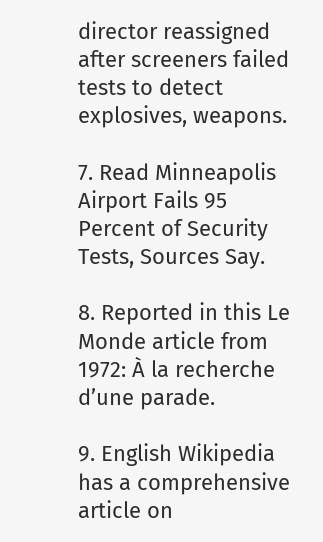director reassigned after screeners failed tests to detect explosives, weapons.

7. Read Minneapolis Airport Fails 95 Percent of Security Tests, Sources Say.

8. Reported in this Le Monde article from 1972: À la recherche d’une parade.

9. English Wikipedia has a comprehensive article on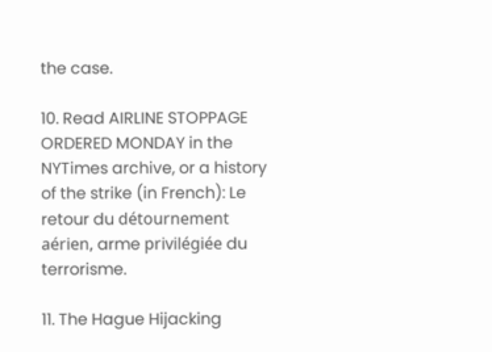the case.

10. Read AIRLINE STOPPAGE ORDERED MONDAY in the NYTimes archive, or a history of the strike (in French): Le retour du détournement aérien, arme privilégiée du terrorisme.

11. The Hague Hijacking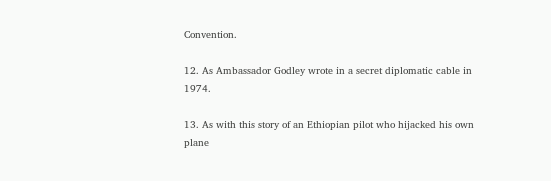Convention.

12. As Ambassador Godley wrote in a secret diplomatic cable in 1974.

13. As with this story of an Ethiopian pilot who hijacked his own plane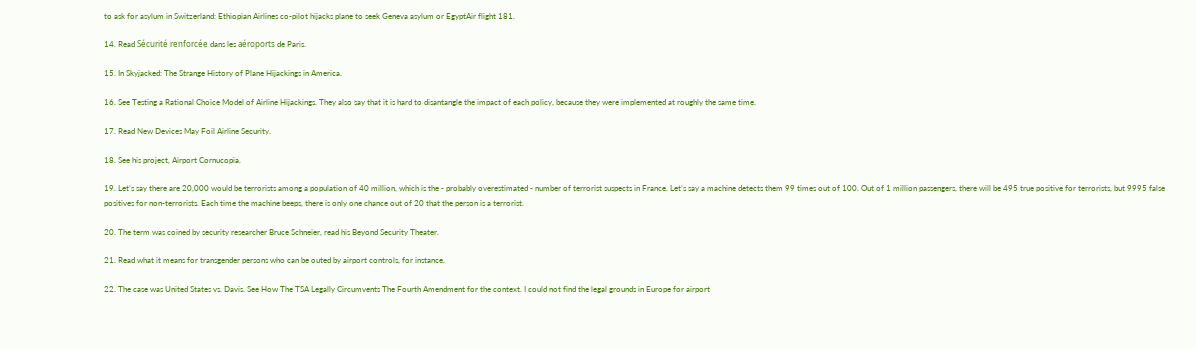to ask for asylum in Switzerland: Ethiopian Airlines co-pilot hijacks plane to seek Geneva asylum or EgyptAir flight 181.

14. Read Sécurité renforcée dans les aéroports de Paris.

15. In Skyjacked: The Strange History of Plane Hijackings in America.

16. See Testing a Rational Choice Model of Airline Hijackings. They also say that it is hard to disantangle the impact of each policy, because they were implemented at roughly the same time.

17. Read New Devices May Foil Airline Security.

18. See his project, Airport Cornucopia.

19. Let’s say there are 20,000 would be terrorists among a population of 40 million, which is the - probably overestimated - number of terrorist suspects in France. Let’s say a machine detects them 99 times out of 100. Out of 1 million passengers, there will be 495 true positive for terrorists, but 9995 false positives for non-terrorists. Each time the machine beeps, there is only one chance out of 20 that the person is a terrorist.

20. The term was coined by security researcher Bruce Schneier, read his Beyond Security Theater.

21. Read what it means for transgender persons who can be outed by airport controls, for instance.

22. The case was United States vs. Davis. See How The TSA Legally Circumvents The Fourth Amendment for the context. I could not find the legal grounds in Europe for airport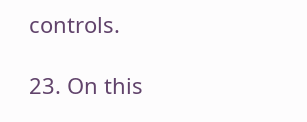controls.

23. On this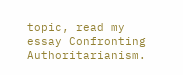topic, read my essay Confronting Authoritarianism.